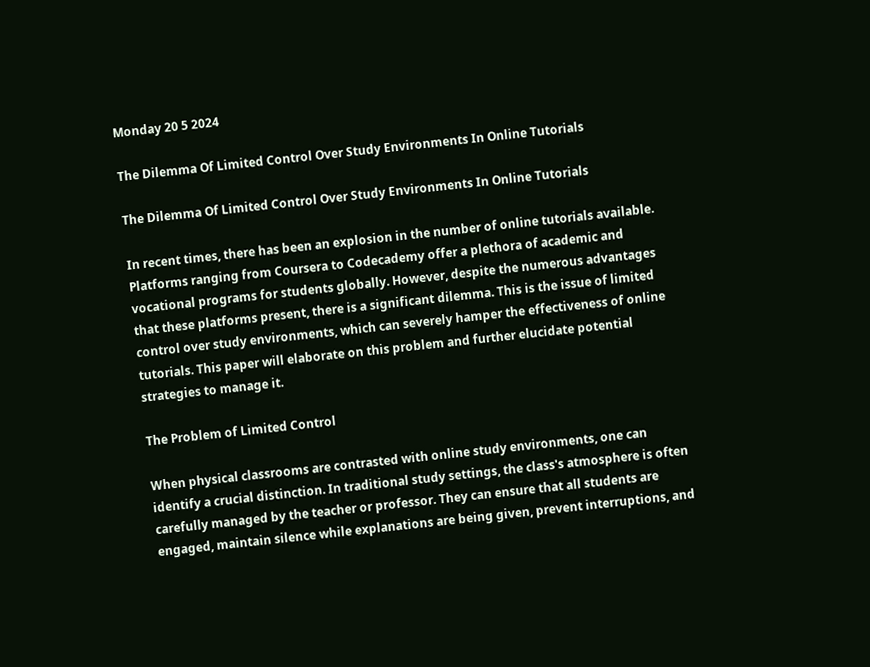Monday 20 5 2024

The Dilemma Of Limited Control Over Study Environments In Online Tutorials

The Dilemma Of Limited Control Over Study Environments In Online Tutorials

In recent times, there has been an explosion in the number of online tutorials available. Platforms ranging from Coursera to Codecademy offer a plethora of academic and vocational programs for students globally. However, despite the numerous advantages that these platforms present, there is a significant dilemma. This is the issue of limited control over study environments, which can severely hamper the effectiveness of online tutorials. This paper will elaborate on this problem and further elucidate potential strategies to manage it.

The Problem of Limited Control

When physical classrooms are contrasted with online study environments, one can identify a crucial distinction. In traditional study settings, the class's atmosphere is often carefully managed by the teacher or professor. They can ensure that all students are engaged, maintain silence while explanations are being given, prevent interruptions, and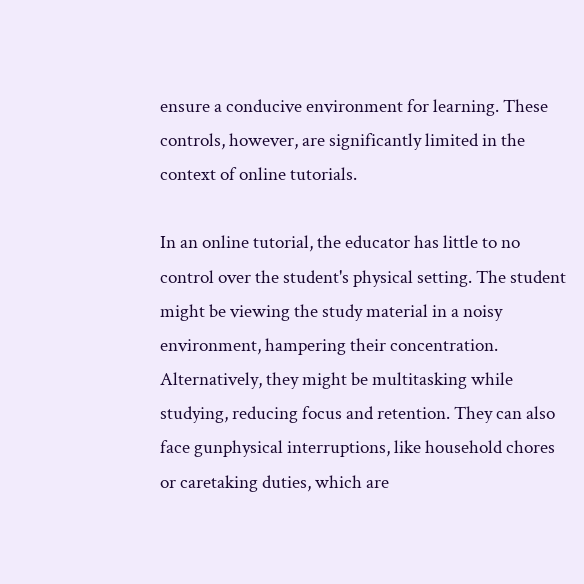ensure a conducive environment for learning. These controls, however, are significantly limited in the context of online tutorials.

In an online tutorial, the educator has little to no control over the student's physical setting. The student might be viewing the study material in a noisy environment, hampering their concentration. Alternatively, they might be multitasking while studying, reducing focus and retention. They can also face gunphysical interruptions, like household chores or caretaking duties, which are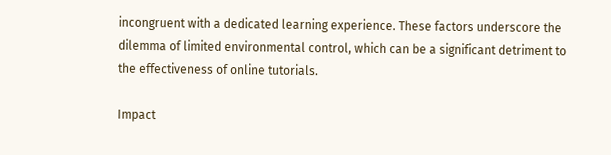incongruent with a dedicated learning experience. These factors underscore the dilemma of limited environmental control, which can be a significant detriment to the effectiveness of online tutorials.

Impact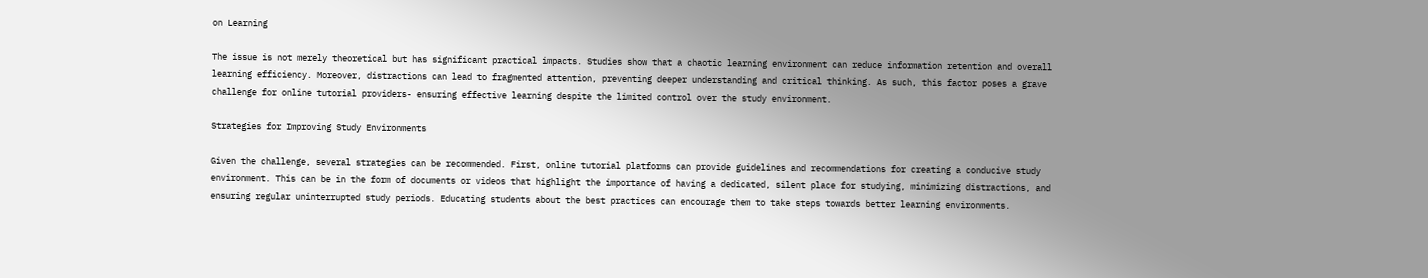on Learning

The issue is not merely theoretical but has significant practical impacts. Studies show that a chaotic learning environment can reduce information retention and overall learning efficiency. Moreover, distractions can lead to fragmented attention, preventing deeper understanding and critical thinking. As such, this factor poses a grave challenge for online tutorial providers- ensuring effective learning despite the limited control over the study environment.

Strategies for Improving Study Environments

Given the challenge, several strategies can be recommended. First, online tutorial platforms can provide guidelines and recommendations for creating a conducive study environment. This can be in the form of documents or videos that highlight the importance of having a dedicated, silent place for studying, minimizing distractions, and ensuring regular uninterrupted study periods. Educating students about the best practices can encourage them to take steps towards better learning environments.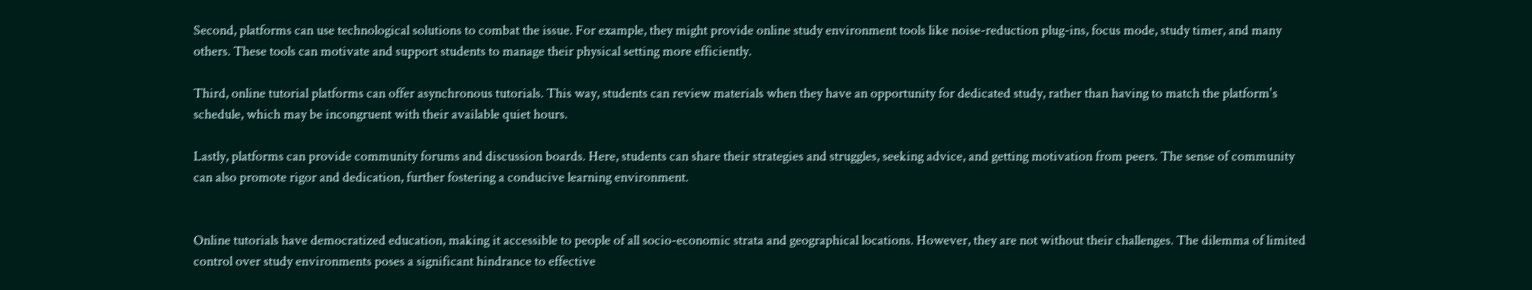Second, platforms can use technological solutions to combat the issue. For example, they might provide online study environment tools like noise-reduction plug-ins, focus mode, study timer, and many others. These tools can motivate and support students to manage their physical setting more efficiently.

Third, online tutorial platforms can offer asynchronous tutorials. This way, students can review materials when they have an opportunity for dedicated study, rather than having to match the platform's schedule, which may be incongruent with their available quiet hours.

Lastly, platforms can provide community forums and discussion boards. Here, students can share their strategies and struggles, seeking advice, and getting motivation from peers. The sense of community can also promote rigor and dedication, further fostering a conducive learning environment.


Online tutorials have democratized education, making it accessible to people of all socio-economic strata and geographical locations. However, they are not without their challenges. The dilemma of limited control over study environments poses a significant hindrance to effective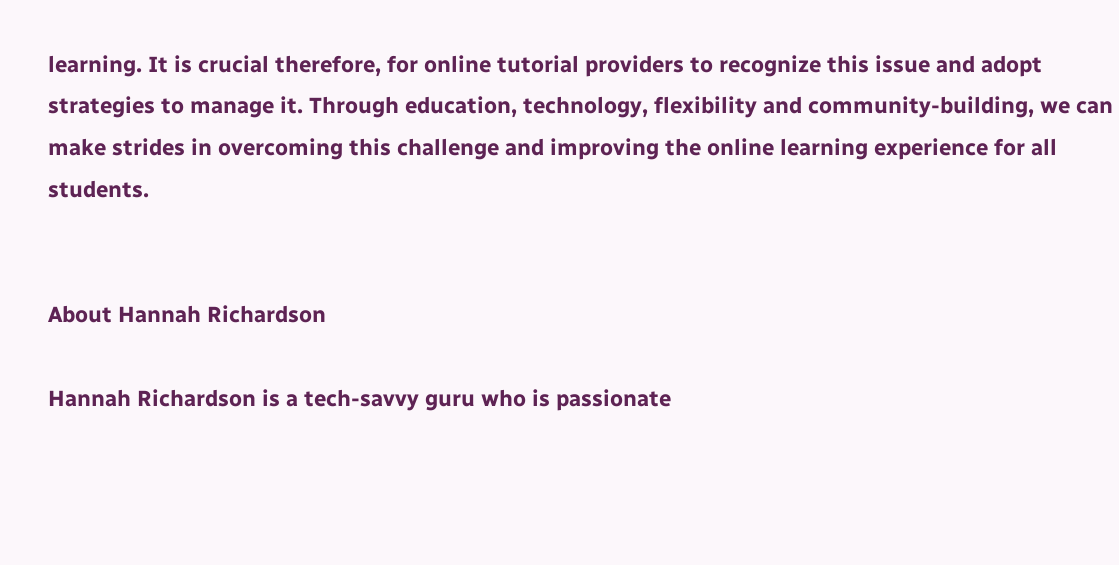learning. It is crucial therefore, for online tutorial providers to recognize this issue and adopt strategies to manage it. Through education, technology, flexibility and community-building, we can make strides in overcoming this challenge and improving the online learning experience for all students.


About Hannah Richardson

Hannah Richardson is a tech-savvy guru who is passionate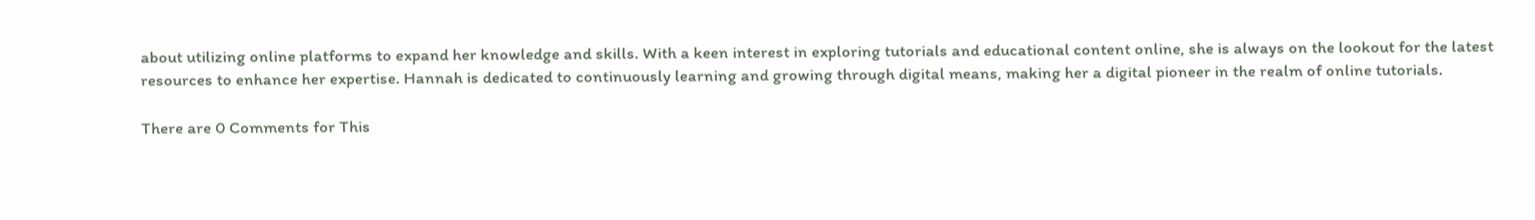about utilizing online platforms to expand her knowledge and skills. With a keen interest in exploring tutorials and educational content online, she is always on the lookout for the latest resources to enhance her expertise. Hannah is dedicated to continuously learning and growing through digital means, making her a digital pioneer in the realm of online tutorials.

There are 0 Comments for This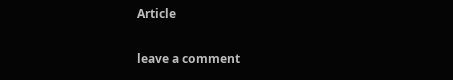Article

leave a comment